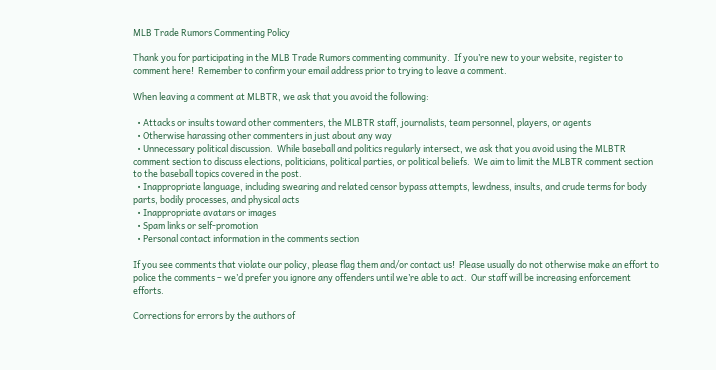MLB Trade Rumors Commenting Policy

Thank you for participating in the MLB Trade Rumors commenting community.  If you’re new to your website, register to comment here!  Remember to confirm your email address prior to trying to leave a comment.

When leaving a comment at MLBTR, we ask that you avoid the following:

  • Attacks or insults toward other commenters, the MLBTR staff, journalists, team personnel, players, or agents
  • Otherwise harassing other commenters in just about any way
  • Unnecessary political discussion.  While baseball and politics regularly intersect, we ask that you avoid using the MLBTR comment section to discuss elections, politicians, political parties, or political beliefs.  We aim to limit the MLBTR comment section to the baseball topics covered in the post.
  • Inappropriate language, including swearing and related censor bypass attempts, lewdness, insults, and crude terms for body parts, bodily processes, and physical acts
  • Inappropriate avatars or images
  • Spam links or self-promotion
  • Personal contact information in the comments section

If you see comments that violate our policy, please flag them and/or contact us!  Please usually do not otherwise make an effort to police the comments – we’d prefer you ignore any offenders until we’re able to act.  Our staff will be increasing enforcement efforts.

Corrections for errors by the authors of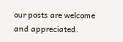our posts are welcome and appreciated.